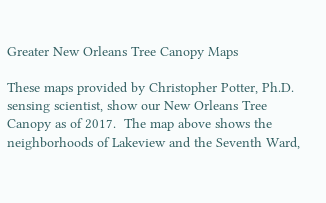Greater New Orleans Tree Canopy Maps

These maps provided by Christopher Potter, Ph.D. sensing scientist, show our New Orleans Tree Canopy as of 2017.  The map above shows the neighborhoods of Lakeview and the Seventh Ward,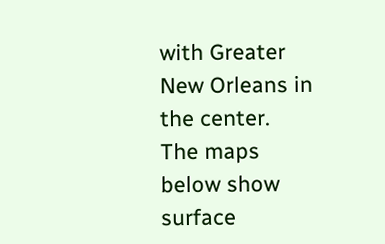with Greater New Orleans in the center.  The maps below show surface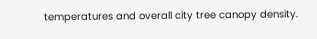temperatures and overall city tree canopy density.